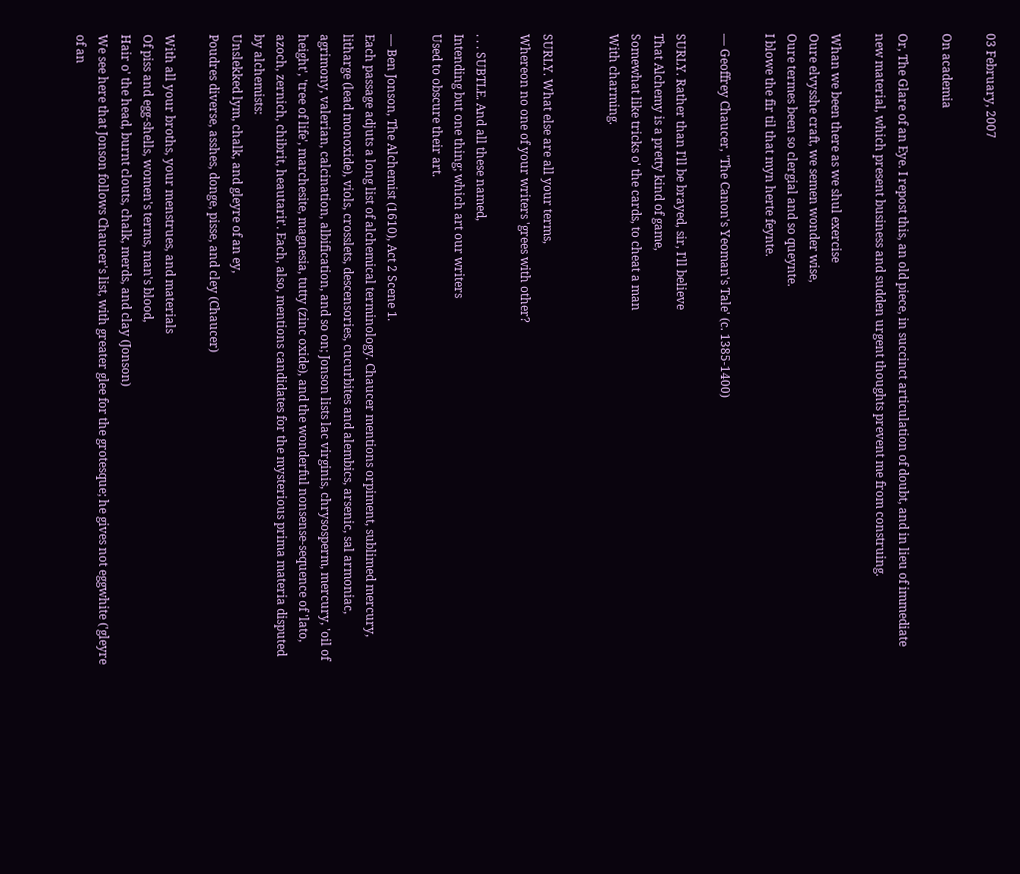03 February, 2007

On academia

Or, The Glare of an Eye. I repost this, an old piece, in succinct articulation of doubt, and in lieu of immediate new material, which present business and sudden urgent thoughts prevent me from construing.

Whan we been there as we shul exercise
Oure elvysshe craft, we semen wonder wise,
Oure termes been so clergial and so queynte.
I blowe the fir til that myn herte feynte.

— Geoffrey Chaucer, 'The Canon's Yeoman's Tale' (c. 1385-1400)

SURLY. Rather than I'll be brayed, sir, I'll believe
That Alchemy is a pretty kind of game,
Somewhat like tricks o' the cards, to cheat a man
With charming.


SURLY. What else are all your terms,
Whereon no one of your writers 'grees with other?

. . . SUBTLE. And all these named,
Intending but one thing; which art our writers
Used to obscure their art.

— Ben Jonson, The Alchemist (1610), Act 2 Scene 1.
Each passage adjuts a long list of alchemical terminology. Chaucer mentions orpiment, sublimed mercury, litharge (lead monoxide), viols, crosslets, descensories, cucurbites and alembics, arsenic, sal armoniac, agrimony, valerian, calcination, albification, and so on; Jonson lists lac virginis, chrysosperm, mercury, 'oil of height', 'tree of life', marchesite, magnesia, tutty (zinc oxide), and the wonderful nonsense-sequence of 'lato, azoch, zernich, chibrit, heautarit'. Each, also, mentions candidates for the mysterious prima materia disputed by alchemists:
Unslekked lym, chalk, and gleyre of an ey,
Poudres diverse, asshes, donge, pisse, and cley (Chaucer)

With all your broths, your menstrues, and materials
Of piss and egg-shells, women's terms, man's blood,
Hair o' the head, burnt clouts, chalk, merds, and clay (Jonson)
We see here that Jonson follows Chaucer's list, with greater glee for the grotesque; he gives not eggwhite ('gleyre of an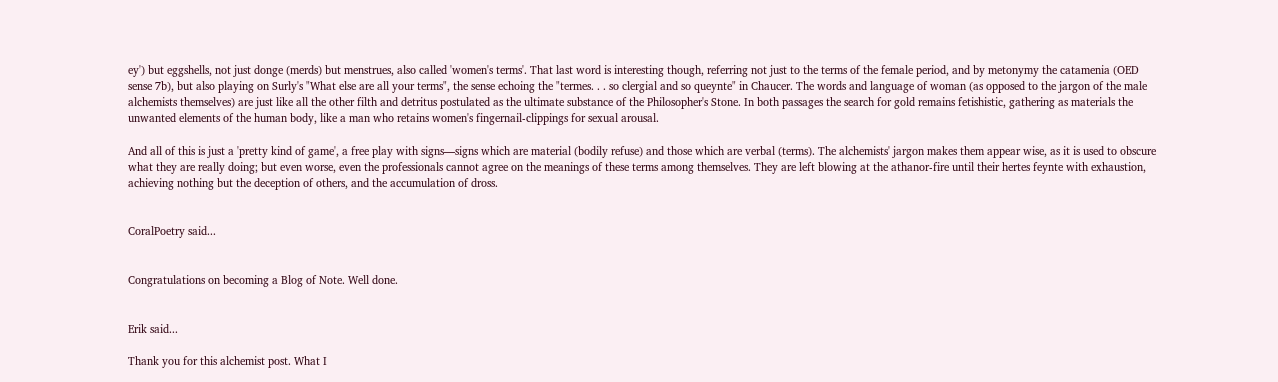ey') but eggshells, not just donge (merds) but menstrues, also called 'women's terms'. That last word is interesting though, referring not just to the terms of the female period, and by metonymy the catamenia (OED sense 7b), but also playing on Surly's "What else are all your terms", the sense echoing the "termes. . . so clergial and so queynte" in Chaucer. The words and language of woman (as opposed to the jargon of the male alchemists themselves) are just like all the other filth and detritus postulated as the ultimate substance of the Philosopher's Stone. In both passages the search for gold remains fetishistic, gathering as materials the unwanted elements of the human body, like a man who retains women's fingernail-clippings for sexual arousal.

And all of this is just a 'pretty kind of game', a free play with signs—signs which are material (bodily refuse) and those which are verbal (terms). The alchemists' jargon makes them appear wise, as it is used to obscure what they are really doing; but even worse, even the professionals cannot agree on the meanings of these terms among themselves. They are left blowing at the athanor-fire until their hertes feynte with exhaustion, achieving nothing but the deception of others, and the accumulation of dross.


CoralPoetry said...


Congratulations on becoming a Blog of Note. Well done.


Erik said...

Thank you for this alchemist post. What I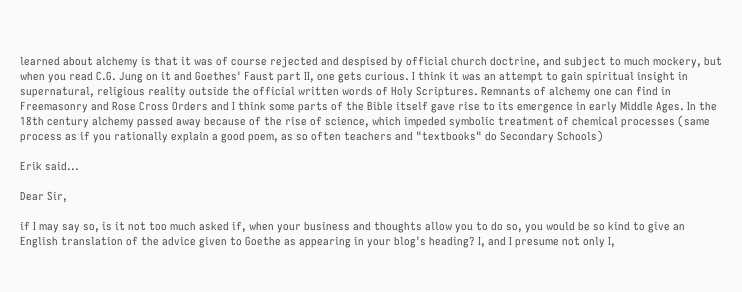learned about alchemy is that it was of course rejected and despised by official church doctrine, and subject to much mockery, but when you read C.G. Jung on it and Goethes' Faust part II, one gets curious. I think it was an attempt to gain spiritual insight in supernatural, religious reality outside the official written words of Holy Scriptures. Remnants of alchemy one can find in Freemasonry and Rose Cross Orders and I think some parts of the Bible itself gave rise to its emergence in early Middle Ages. In the 18th century alchemy passed away because of the rise of science, which impeded symbolic treatment of chemical processes (same process as if you rationally explain a good poem, as so often teachers and "textbooks" do Secondary Schools)

Erik said...

Dear Sir,

if I may say so, is it not too much asked if, when your business and thoughts allow you to do so, you would be so kind to give an English translation of the advice given to Goethe as appearing in your blog's heading? I, and I presume not only I,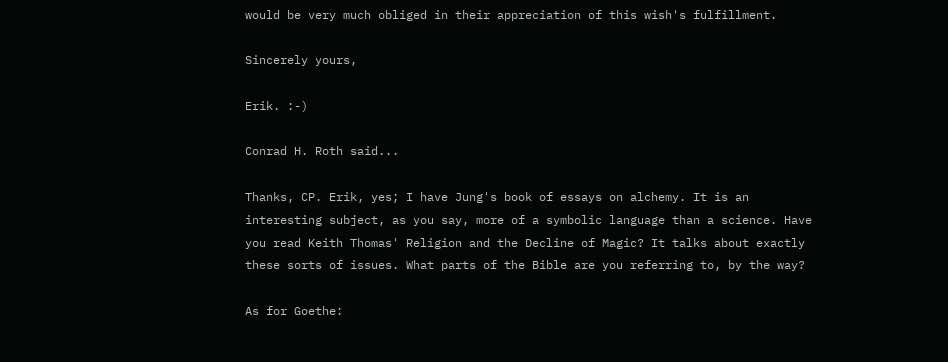would be very much obliged in their appreciation of this wish's fulfillment.

Sincerely yours,

Erik. :-)

Conrad H. Roth said...

Thanks, CP. Erik, yes; I have Jung's book of essays on alchemy. It is an interesting subject, as you say, more of a symbolic language than a science. Have you read Keith Thomas' Religion and the Decline of Magic? It talks about exactly these sorts of issues. What parts of the Bible are you referring to, by the way?

As for Goethe: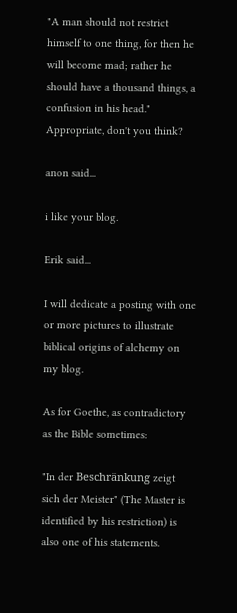"A man should not restrict himself to one thing, for then he will become mad; rather he should have a thousand things, a confusion in his head." Appropriate, don't you think?

anon said...

i like your blog.

Erik said...

I will dedicate a posting with one or more pictures to illustrate biblical origins of alchemy on my blog.

As for Goethe, as contradictory as the Bible sometimes:

"In der Beschränkung zeigt sich der Meister" (The Master is identified by his restriction) is also one of his statements.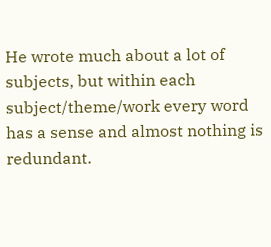He wrote much about a lot of subjects, but within each subject/theme/work every word has a sense and almost nothing is redundant.